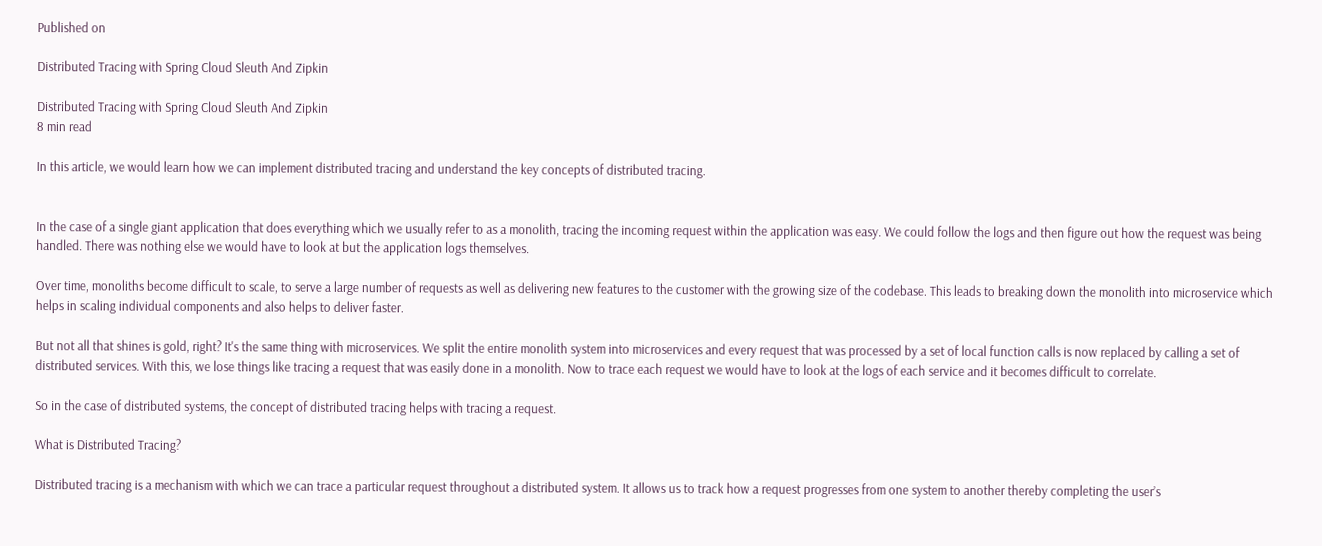Published on

Distributed Tracing with Spring Cloud Sleuth And Zipkin

Distributed Tracing with Spring Cloud Sleuth And Zipkin
8 min read

In this article, we would learn how we can implement distributed tracing and understand the key concepts of distributed tracing.


In the case of a single giant application that does everything which we usually refer to as a monolith, tracing the incoming request within the application was easy. We could follow the logs and then figure out how the request was being handled. There was nothing else we would have to look at but the application logs themselves.

Over time, monoliths become difficult to scale, to serve a large number of requests as well as delivering new features to the customer with the growing size of the codebase. This leads to breaking down the monolith into microservice which helps in scaling individual components and also helps to deliver faster.

But not all that shines is gold, right? It's the same thing with microservices. We split the entire monolith system into microservices and every request that was processed by a set of local function calls is now replaced by calling a set of distributed services. With this, we lose things like tracing a request that was easily done in a monolith. Now to trace each request we would have to look at the logs of each service and it becomes difficult to correlate.

So in the case of distributed systems, the concept of distributed tracing helps with tracing a request.

What is Distributed Tracing?

Distributed tracing is a mechanism with which we can trace a particular request throughout a distributed system. It allows us to track how a request progresses from one system to another thereby completing the user’s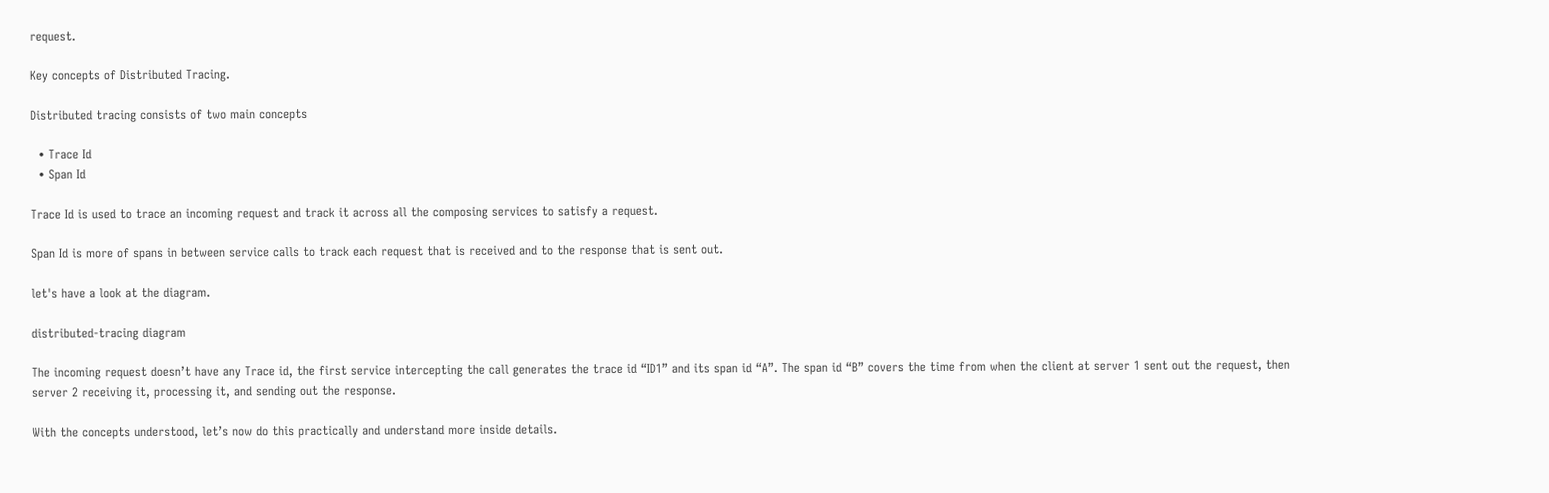request.

Key concepts of Distributed Tracing.

Distributed tracing consists of two main concepts

  • Trace Id
  • Span Id

Trace Id is used to trace an incoming request and track it across all the composing services to satisfy a request.

Span Id is more of spans in between service calls to track each request that is received and to the response that is sent out.

let's have a look at the diagram.

distributed-tracing diagram

The incoming request doesn’t have any Trace id, the first service intercepting the call generates the trace id “ID1” and its span id “A”. The span id “B” covers the time from when the client at server 1 sent out the request, then server 2 receiving it, processing it, and sending out the response.

With the concepts understood, let’s now do this practically and understand more inside details.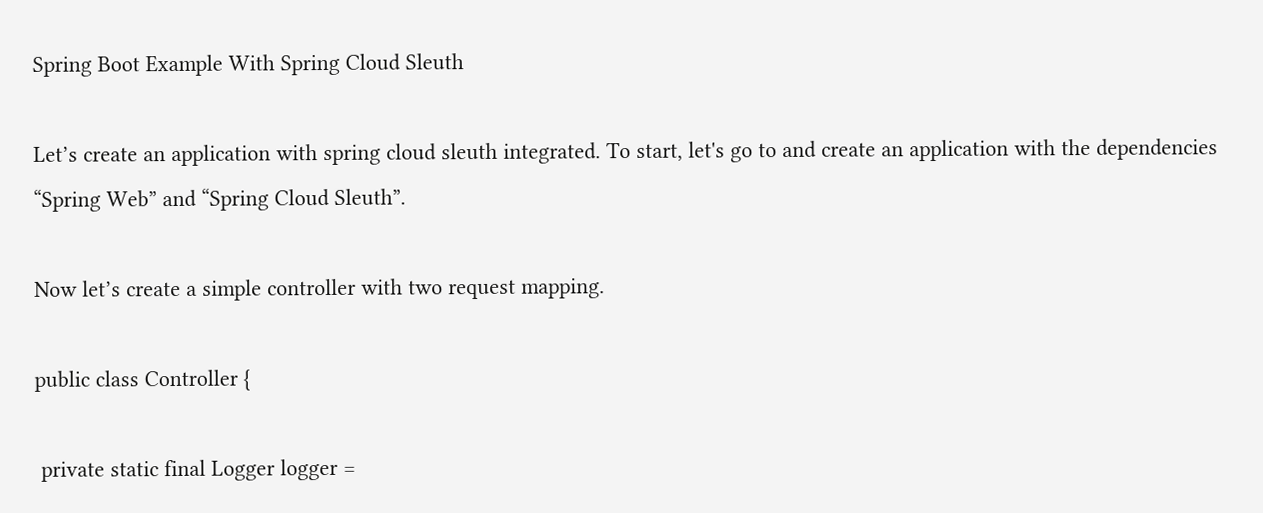Spring Boot Example With Spring Cloud Sleuth

Let’s create an application with spring cloud sleuth integrated. To start, let's go to and create an application with the dependencies “Spring Web” and “Spring Cloud Sleuth”.

Now let’s create a simple controller with two request mapping.

public class Controller {

 private static final Logger logger =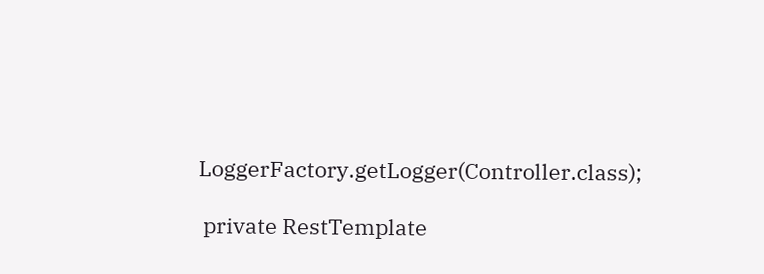LoggerFactory.getLogger(Controller.class);

 private RestTemplate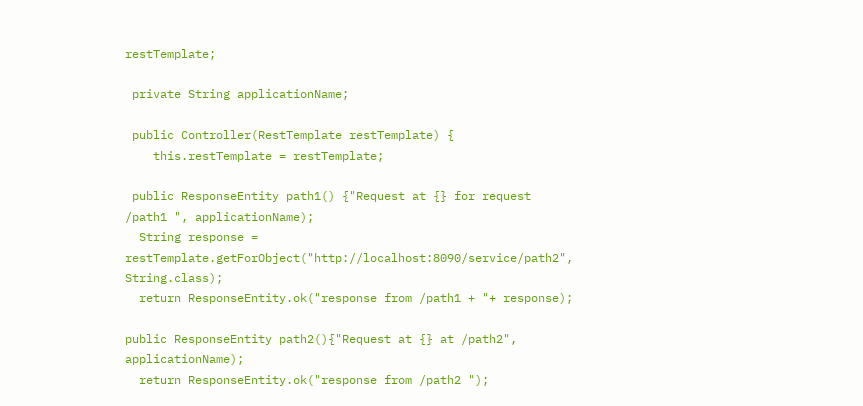restTemplate;

 private String applicationName;

 public Controller(RestTemplate restTemplate) {
    this.restTemplate = restTemplate;

 public ResponseEntity path1() {"Request at {} for request /path1 ", applicationName);
  String response = restTemplate.getForObject("http://localhost:8090/service/path2", String.class);
  return ResponseEntity.ok("response from /path1 + "+ response);

public ResponseEntity path2(){"Request at {} at /path2", applicationName);
  return ResponseEntity.ok("response from /path2 ");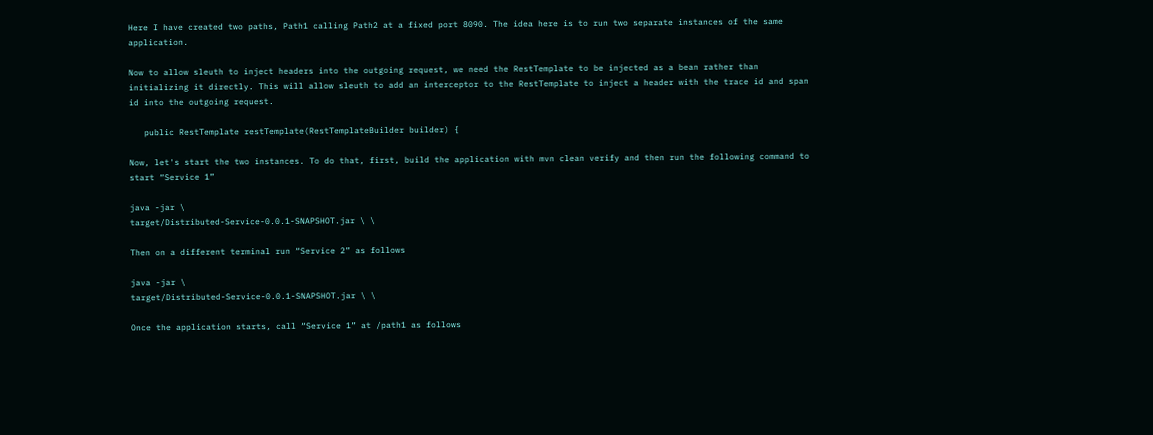Here I have created two paths, Path1 calling Path2 at a fixed port 8090. The idea here is to run two separate instances of the same application.

Now to allow sleuth to inject headers into the outgoing request, we need the RestTemplate to be injected as a bean rather than initializing it directly. This will allow sleuth to add an interceptor to the RestTemplate to inject a header with the trace id and span id into the outgoing request.

   public RestTemplate restTemplate(RestTemplateBuilder builder) {

Now, let's start the two instances. To do that, first, build the application with mvn clean verify and then run the following command to start “Service 1”

java -jar \
target/Distributed-Service-0.0.1-SNAPSHOT.jar \ \

Then on a different terminal run “Service 2” as follows

java -jar \
target/Distributed-Service-0.0.1-SNAPSHOT.jar \ \

Once the application starts, call “Service 1” at /path1 as follows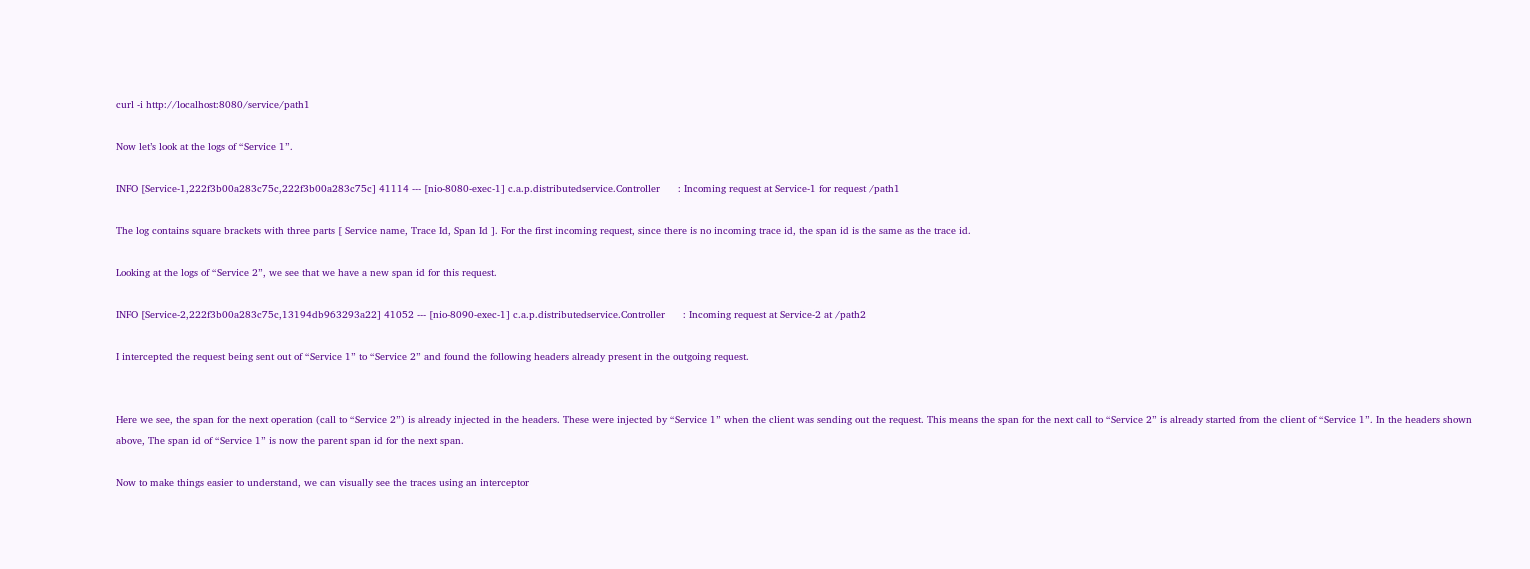curl -i http://localhost:8080/service/path1

Now let’s look at the logs of “Service 1”.

INFO [Service-1,222f3b00a283c75c,222f3b00a283c75c] 41114 --- [nio-8080-exec-1] c.a.p.distributedservice.Controller      : Incoming request at Service-1 for request /path1

The log contains square brackets with three parts [ Service name, Trace Id, Span Id ]. For the first incoming request, since there is no incoming trace id, the span id is the same as the trace id.

Looking at the logs of “Service 2”, we see that we have a new span id for this request.

INFO [Service-2,222f3b00a283c75c,13194db963293a22] 41052 --- [nio-8090-exec-1] c.a.p.distributedservice.Controller      : Incoming request at Service-2 at /path2

I intercepted the request being sent out of “Service 1” to “Service 2” and found the following headers already present in the outgoing request.


Here we see, the span for the next operation (call to “Service 2”) is already injected in the headers. These were injected by “Service 1” when the client was sending out the request. This means the span for the next call to “Service 2” is already started from the client of “Service 1”. In the headers shown above, The span id of “Service 1” is now the parent span id for the next span.

Now to make things easier to understand, we can visually see the traces using an interceptor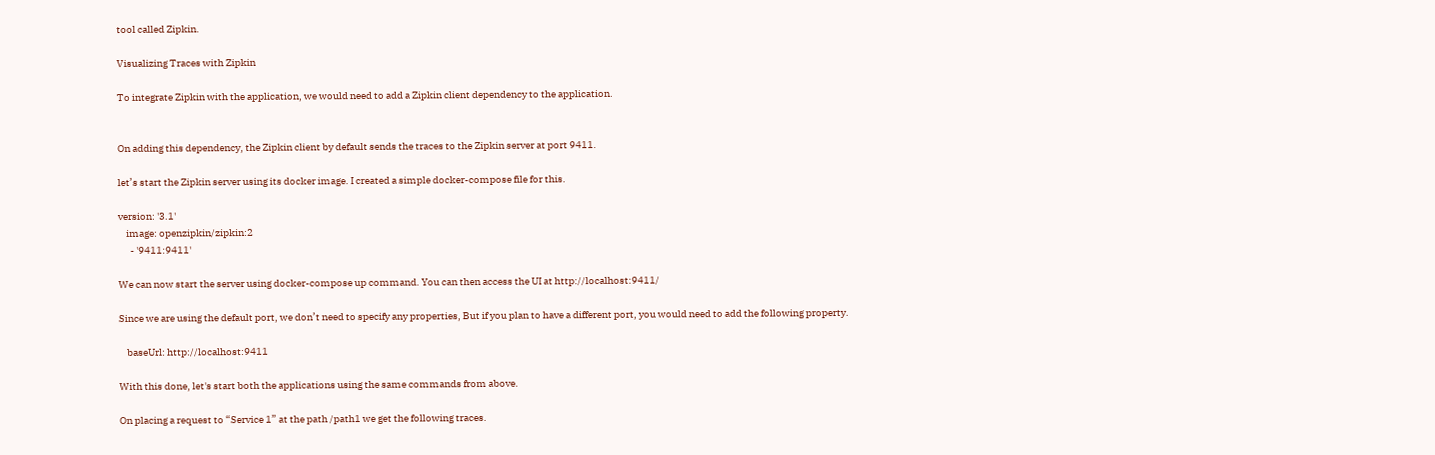tool called Zipkin.

Visualizing Traces with Zipkin

To integrate Zipkin with the application, we would need to add a Zipkin client dependency to the application.


On adding this dependency, the Zipkin client by default sends the traces to the Zipkin server at port 9411.

let’s start the Zipkin server using its docker image. I created a simple docker-compose file for this.

version: '3.1'
    image: openzipkin/zipkin:2
      - '9411:9411'

We can now start the server using docker-compose up command. You can then access the UI at http://localhost:9411/

Since we are using the default port, we don’t need to specify any properties, But if you plan to have a different port, you would need to add the following property.

    baseUrl: http://localhost:9411

With this done, let's start both the applications using the same commands from above.

On placing a request to “Service 1” at the path /path1 we get the following traces.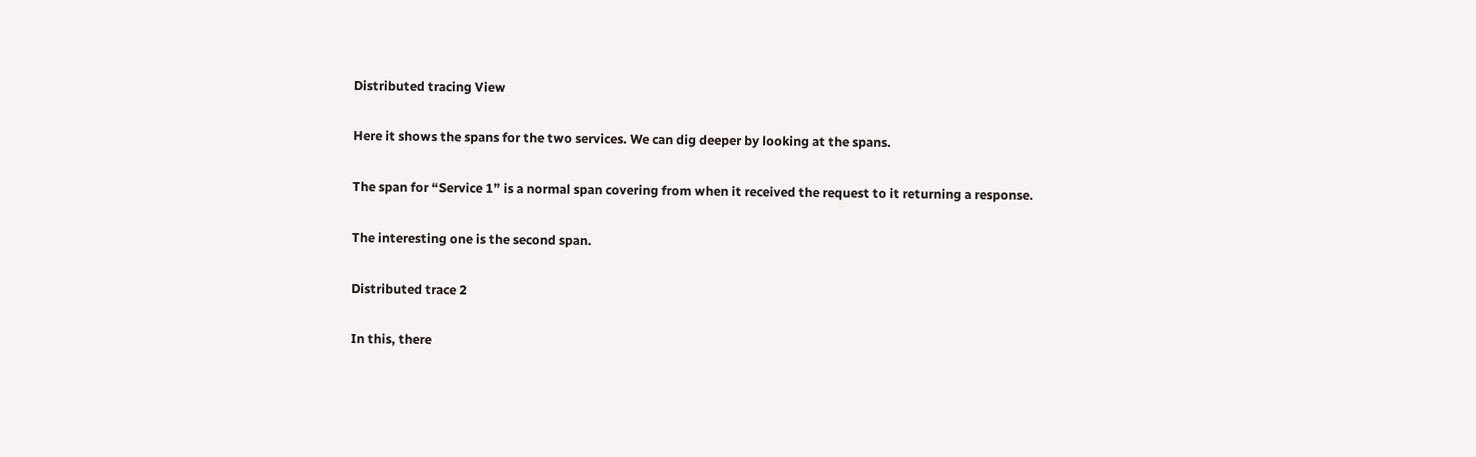Distributed tracing View

Here it shows the spans for the two services. We can dig deeper by looking at the spans.

The span for “Service 1” is a normal span covering from when it received the request to it returning a response.

The interesting one is the second span.

Distributed trace 2

In this, there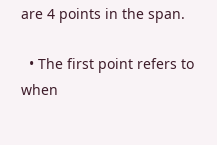are 4 points in the span.

  • The first point refers to when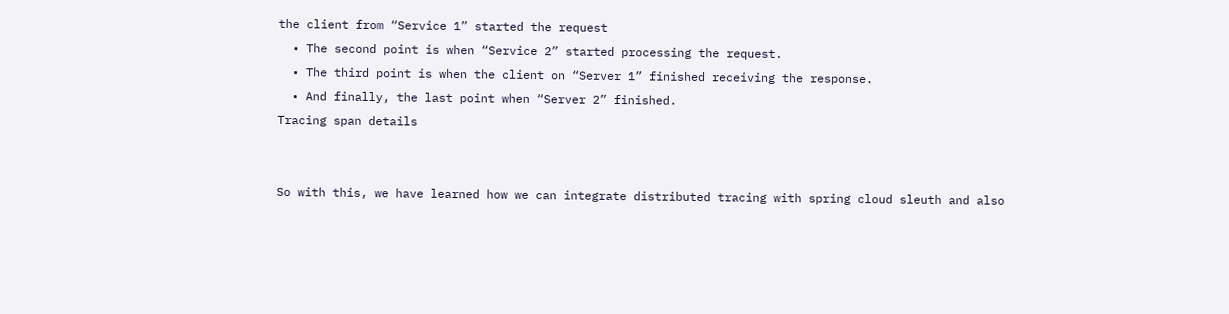the client from “Service 1” started the request
  • The second point is when “Service 2” started processing the request.
  • The third point is when the client on “Server 1” finished receiving the response.
  • And finally, the last point when “Server 2” finished.
Tracing span details


So with this, we have learned how we can integrate distributed tracing with spring cloud sleuth and also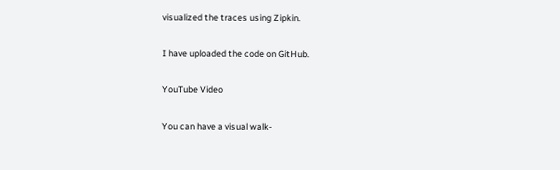visualized the traces using Zipkin.

I have uploaded the code on GitHub.

YouTube Video

You can have a visual walk-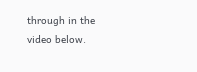through in the video below.